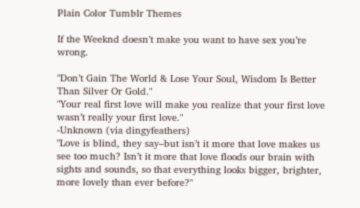Plain Color Tumblr Themes

If the Weeknd doesn’t make you want to have sex you’re wrong.

"Don’t Gain The World & Lose Your Soul, Wisdom Is Better Than Silver Or Gold."
"Your real first love will make you realize that your first love wasn’t really your first love."
-Unknown (via dingyfeathers)
"Love is blind, they say–but isn’t it more that love makes us see too much? Isn’t it more that love floods our brain with sights and sounds, so that everything looks bigger, brighter, more lovely than ever before?"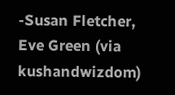-Susan Fletcher, Eve Green (via kushandwizdom)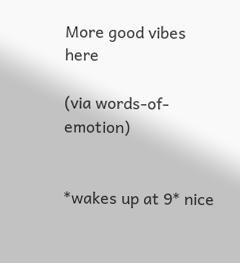More good vibes here

(via words-of-emotion)


*wakes up at 9* nice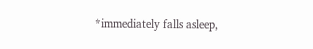*immediately falls asleep,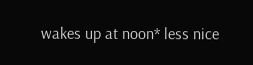wakes up at noon* less nice